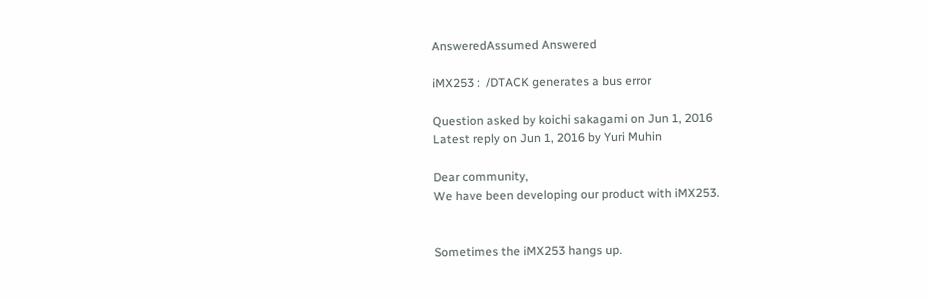AnsweredAssumed Answered

iMX253 :  /DTACK generates a bus error

Question asked by koichi sakagami on Jun 1, 2016
Latest reply on Jun 1, 2016 by Yuri Muhin

Dear community,
We have been developing our product with iMX253.


Sometimes the iMX253 hangs up.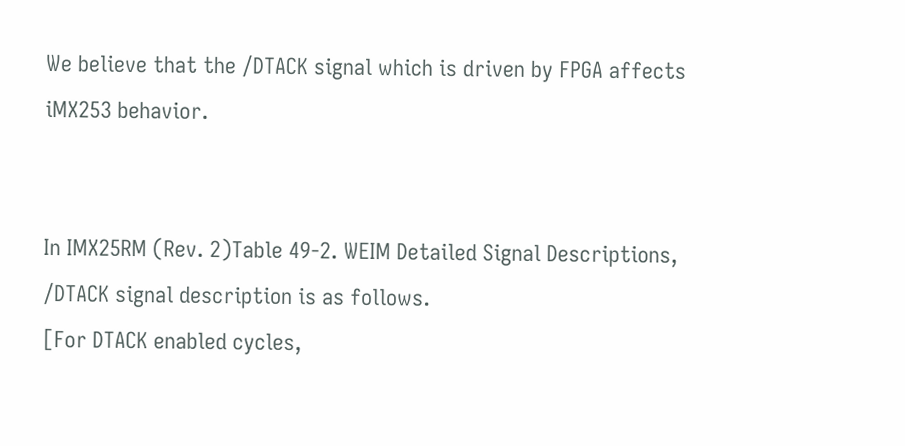We believe that the /DTACK signal which is driven by FPGA affects iMX253 behavior.


In IMX25RM (Rev. 2)Table 49-2. WEIM Detailed Signal Descriptions,
/DTACK signal description is as follows.
[For DTACK enabled cycles,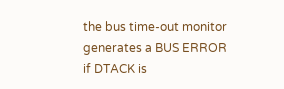the bus time-out monitor generates a BUS ERROR
if DTACK is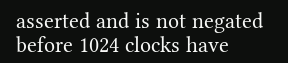asserted and is not negated before 1024 clocks have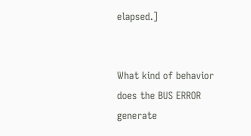elapsed.]


What kind of behavior does the BUS ERROR generate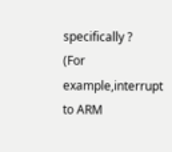specifically ?
(For example,interrupt to ARM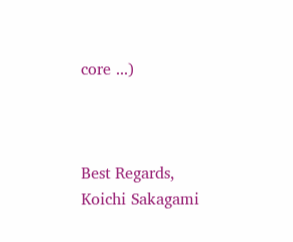core ...)



Best Regards,
Koichi Sakagami